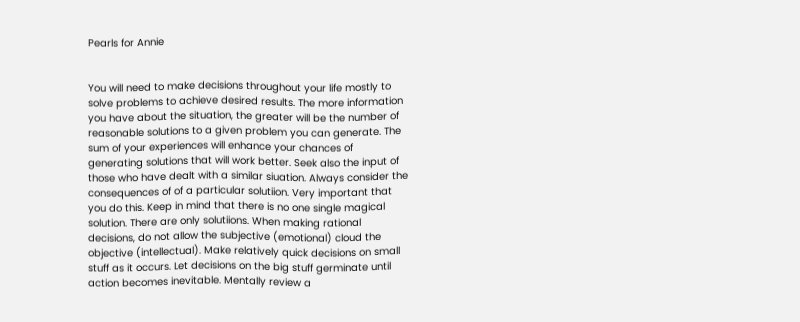Pearls for Annie


You will need to make decisions throughout your life mostly to solve problems to achieve desired results. The more information you have about the situation, the greater will be the number of reasonable solutions to a given problem you can generate. The sum of your experiences will enhance your chances of generating solutions that will work better. Seek also the input of those who have dealt with a similar siuation. Always consider the consequences of of a particular solutiion. Very important that you do this. Keep in mind that there is no one single magical solution. There are only solutiions. When making rational decisions, do not allow the subjective (emotional) cloud the objective (intellectual). Make relatively quick decisions on small stuff as it occurs. Let decisions on the big stuff germinate until action becomes inevitable. Mentally review a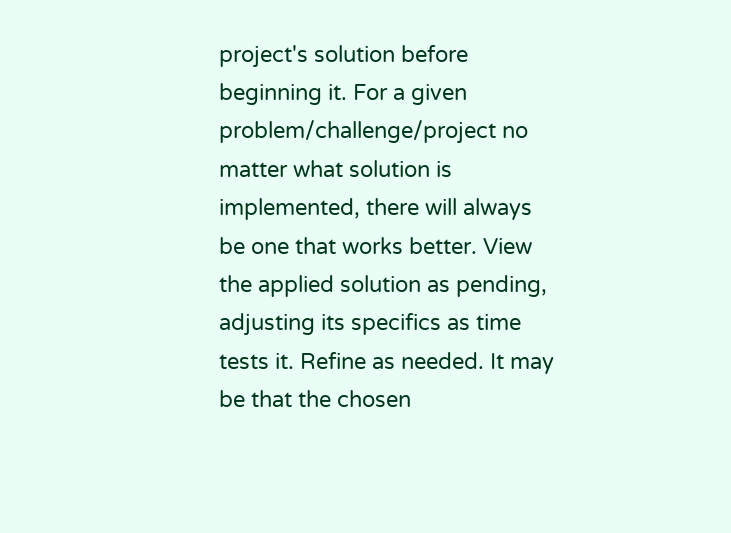project's solution before beginning it. For a given problem/challenge/project no matter what solution is implemented, there will always be one that works better. View the applied solution as pending, adjusting its specifics as time tests it. Refine as needed. It may be that the chosen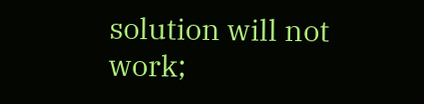solution will not work;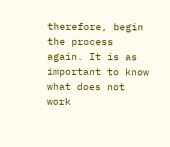therefore, begin the process again. It is as important to know what does not work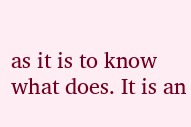as it is to know what does. It is an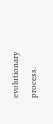evolutionary process.